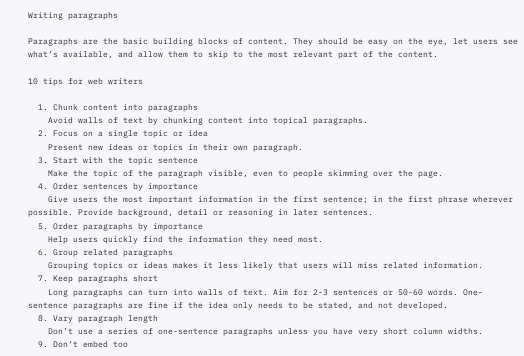Writing paragraphs

Paragraphs are the basic building blocks of content. They should be easy on the eye, let users see what’s available, and allow them to skip to the most relevant part of the content.

10 tips for web writers

  1. Chunk content into paragraphs
    Avoid walls of text by chunking content into topical paragraphs.
  2. Focus on a single topic or idea
    Present new ideas or topics in their own paragraph.
  3. Start with the topic sentence
    Make the topic of the paragraph visible, even to people skimming over the page.
  4. Order sentences by importance
    Give users the most important information in the first sentence; in the first phrase wherever possible. Provide background, detail or reasoning in later sentences.
  5. Order paragraphs by importance
    Help users quickly find the information they need most.
  6. Group related paragraphs
    Grouping topics or ideas makes it less likely that users will miss related information.
  7. Keep paragraphs short
    Long paragraphs can turn into walls of text. Aim for 2-3 sentences or 50-60 words. One-sentence paragraphs are fine if the idea only needs to be stated, and not developed.
  8. Vary paragraph length
    Don’t use a series of one-sentence paragraphs unless you have very short column widths.
  9. Don’t embed too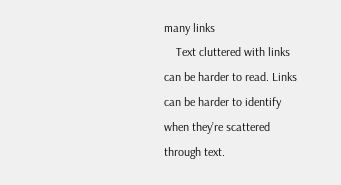many links
    Text cluttered with links can be harder to read. Links can be harder to identify when they’re scattered through text.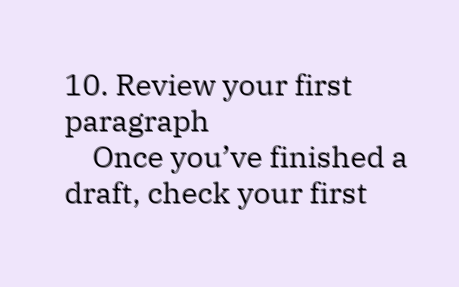10. Review your first paragraph
    Once you’ve finished a draft, check your first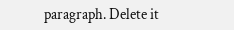paragraph. Delete it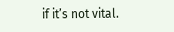if it’s not vital.